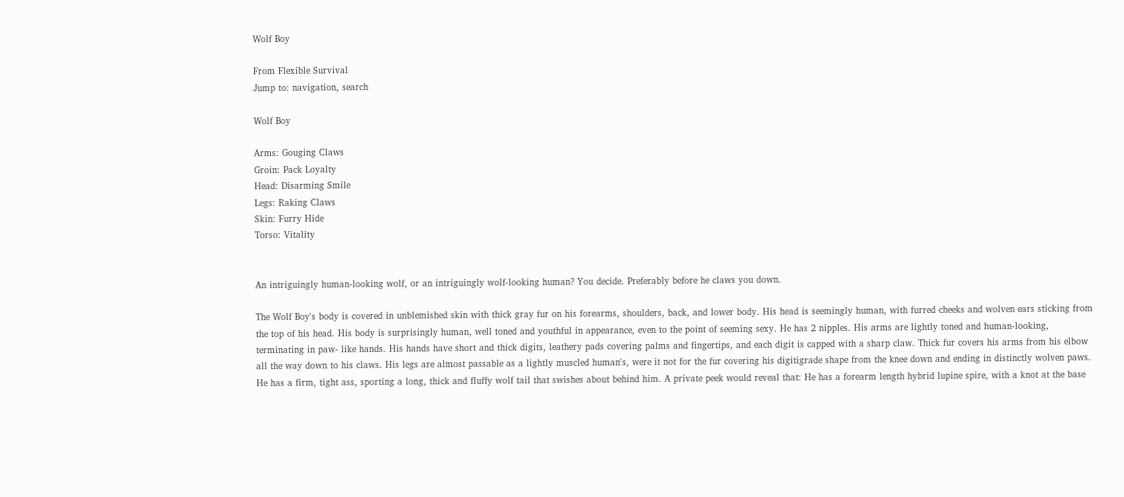Wolf Boy

From Flexible Survival
Jump to: navigation, search

Wolf Boy

Arms: Gouging Claws
Groin: Pack Loyalty
Head: Disarming Smile
Legs: Raking Claws
Skin: Furry Hide
Torso: Vitality


An intriguingly human-looking wolf, or an intriguingly wolf-looking human? You decide. Preferably before he claws you down.

The Wolf Boy's body is covered in unblemished skin with thick gray fur on his forearms, shoulders, back, and lower body. His head is seemingly human, with furred cheeks and wolven ears sticking from the top of his head. His body is surprisingly human, well toned and youthful in appearance, even to the point of seeming sexy. He has 2 nipples. His arms are lightly toned and human-looking, terminating in paw- like hands. His hands have short and thick digits, leathery pads covering palms and fingertips, and each digit is capped with a sharp claw. Thick fur covers his arms from his elbow all the way down to his claws. His legs are almost passable as a lightly muscled human's, were it not for the fur covering his digitigrade shape from the knee down and ending in distinctly wolven paws. He has a firm, tight ass, sporting a long, thick and fluffy wolf tail that swishes about behind him. A private peek would reveal that: He has a forearm length hybrid lupine spire, with a knot at the base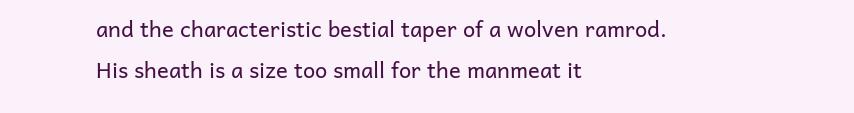and the characteristic bestial taper of a wolven ramrod. His sheath is a size too small for the manmeat it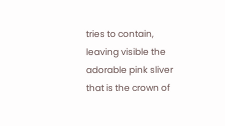tries to contain, leaving visible the adorable pink sliver that is the crown of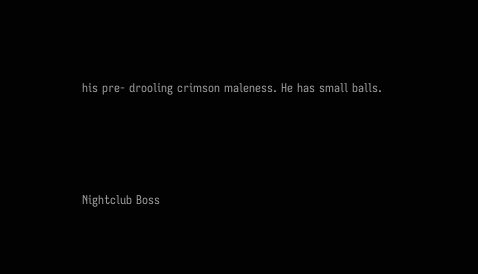his pre- drooling crimson maleness. He has small balls.




Nightclub Boss